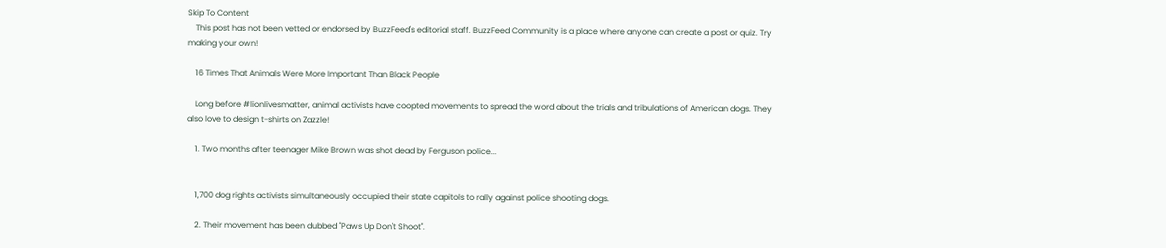Skip To Content
    This post has not been vetted or endorsed by BuzzFeed's editorial staff. BuzzFeed Community is a place where anyone can create a post or quiz. Try making your own!

    16 Times That Animals Were More Important Than Black People

    Long before #lionlivesmatter, animal activists have coopted movements to spread the word about the trials and tribulations of American dogs. They also love to design t-shirts on Zazzle!

    1. Two months after teenager Mike Brown was shot dead by Ferguson police...


    1,700 dog rights activists simultaneously occupied their state capitols to rally against police shooting dogs.

    2. Their movement has been dubbed "Paws Up Don't Shoot".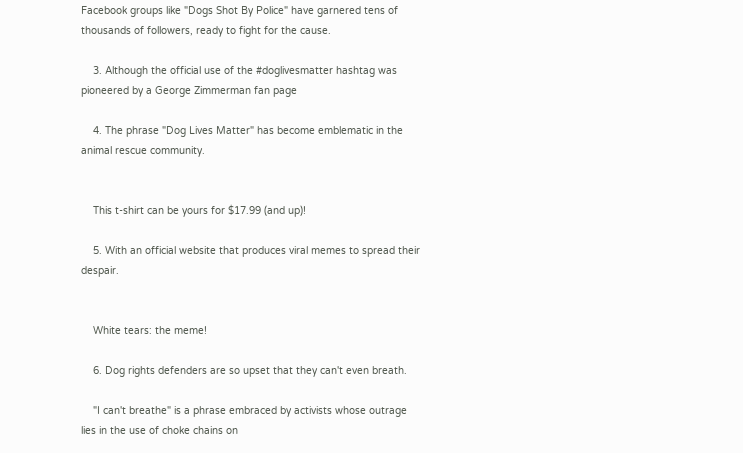Facebook groups like "Dogs Shot By Police" have garnered tens of thousands of followers, ready to fight for the cause.

    3. Although the official use of the #doglivesmatter hashtag was pioneered by a George Zimmerman fan page

    4. The phrase "Dog Lives Matter" has become emblematic in the animal rescue community.


    This t-shirt can be yours for $17.99 (and up)!

    5. With an official website that produces viral memes to spread their despair.


    White tears: the meme!

    6. Dog rights defenders are so upset that they can't even breath.

    "I can't breathe" is a phrase embraced by activists whose outrage lies in the use of choke chains on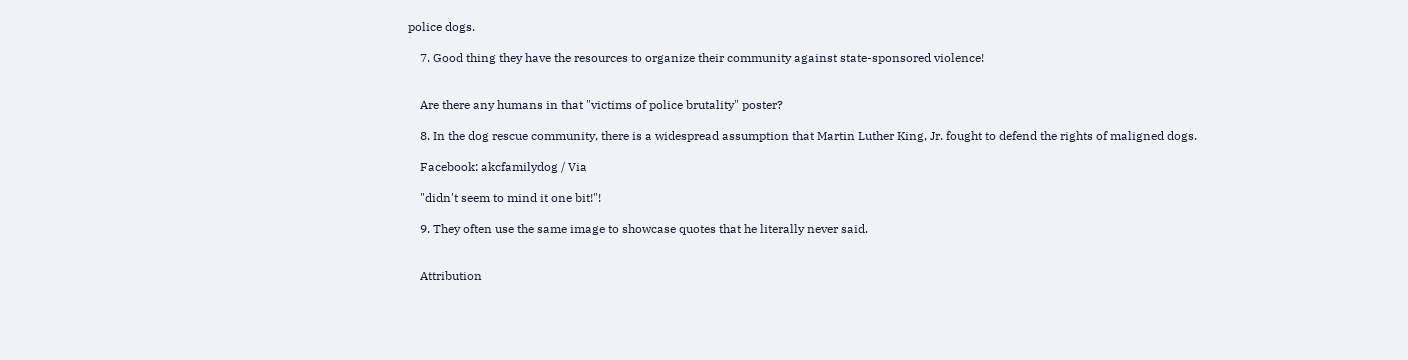police dogs.

    7. Good thing they have the resources to organize their community against state-sponsored violence!


    Are there any humans in that "victims of police brutality" poster?

    8. In the dog rescue community, there is a widespread assumption that Martin Luther King, Jr. fought to defend the rights of maligned dogs.

    Facebook: akcfamilydog / Via

    "didn't seem to mind it one bit!"!

    9. They often use the same image to showcase quotes that he literally never said.


    Attribution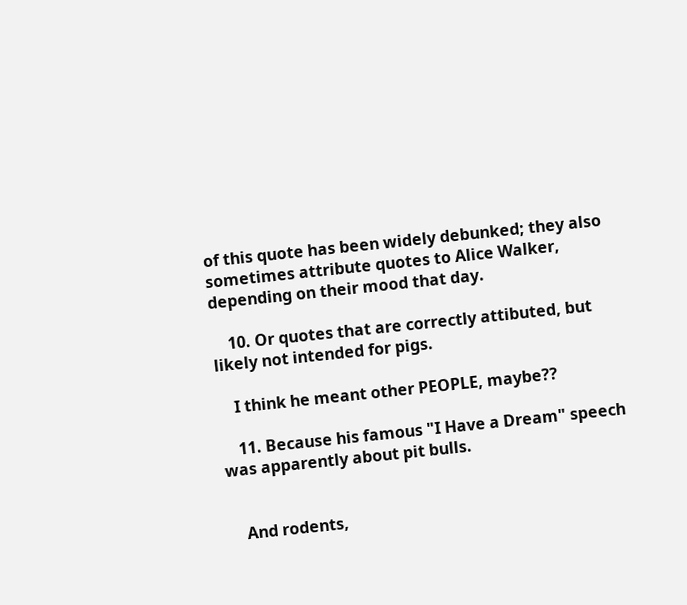of this quote has been widely debunked; they also sometimes attribute quotes to Alice Walker, depending on their mood that day.

    10. Or quotes that are correctly attibuted, but likely not intended for pigs.

    I think he meant other PEOPLE, maybe??

    11. Because his famous "I Have a Dream" speech was apparently about pit bulls.


    And rodents,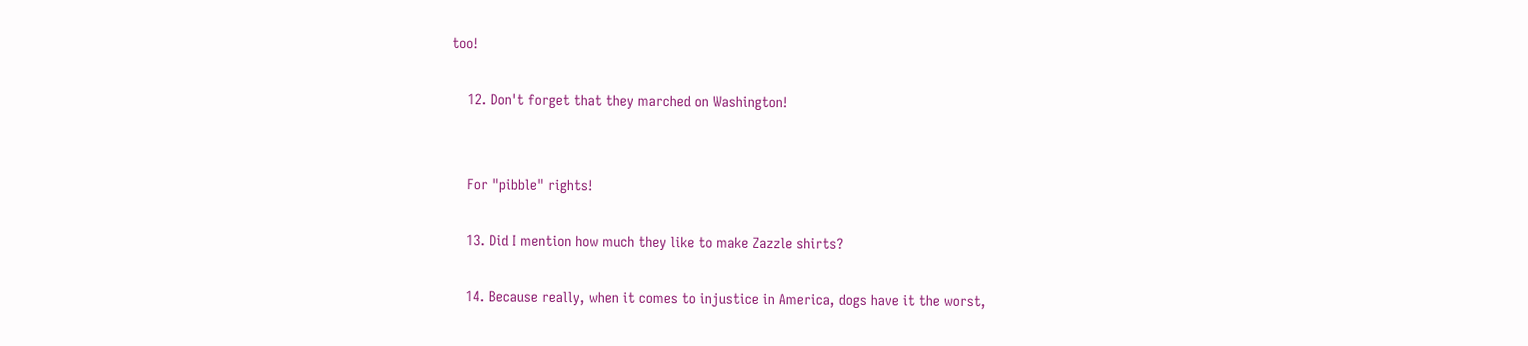too!

    12. Don't forget that they marched on Washington!


    For "pibble" rights!

    13. Did I mention how much they like to make Zazzle shirts?

    14. Because really, when it comes to injustice in America, dogs have it the worst,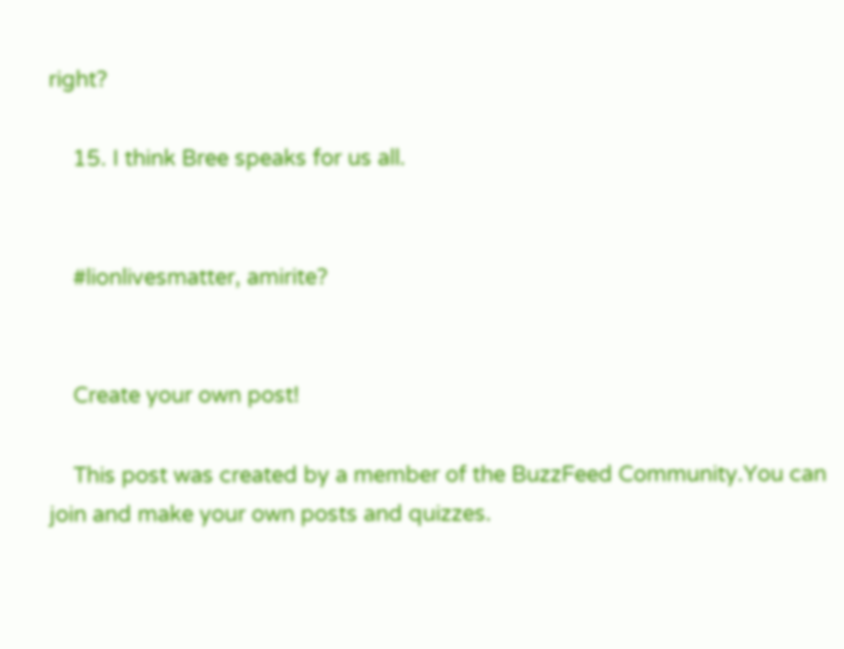right?

    15. I think Bree speaks for us all.


    #lionlivesmatter, amirite?


    Create your own post!

    This post was created by a member of the BuzzFeed Community.You can join and make your own posts and quizzes.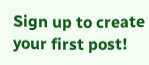Sign up to create your first post!